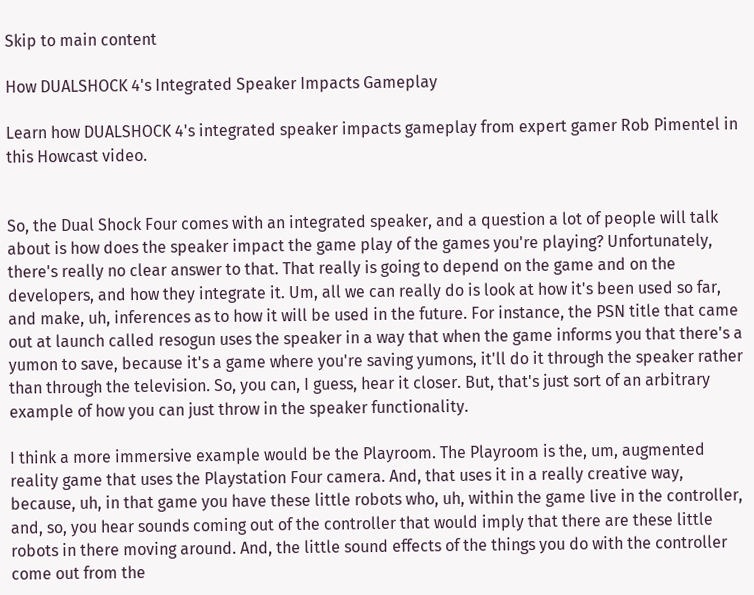Skip to main content

How DUALSHOCK 4's Integrated Speaker Impacts Gameplay

Learn how DUALSHOCK 4's integrated speaker impacts gameplay from expert gamer Rob Pimentel in this Howcast video.


So, the Dual Shock Four comes with an integrated speaker, and a question a lot of people will talk about is how does the speaker impact the game play of the games you're playing? Unfortunately, there's really no clear answer to that. That really is going to depend on the game and on the developers, and how they integrate it. Um, all we can really do is look at how it's been used so far, and make, uh, inferences as to how it will be used in the future. For instance, the PSN title that came out at launch called resogun uses the speaker in a way that when the game informs you that there's a yumon to save, because it's a game where you're saving yumons, it'll do it through the speaker rather than through the television. So, you can, I guess, hear it closer. But, that's just sort of an arbitrary example of how you can just throw in the speaker functionality.

I think a more immersive example would be the Playroom. The Playroom is the, um, augmented reality game that uses the Playstation Four camera. And, that uses it in a really creative way, because, uh, in that game you have these little robots who, uh, within the game live in the controller, and, so, you hear sounds coming out of the controller that would imply that there are these little robots in there moving around. And, the little sound effects of the things you do with the controller come out from the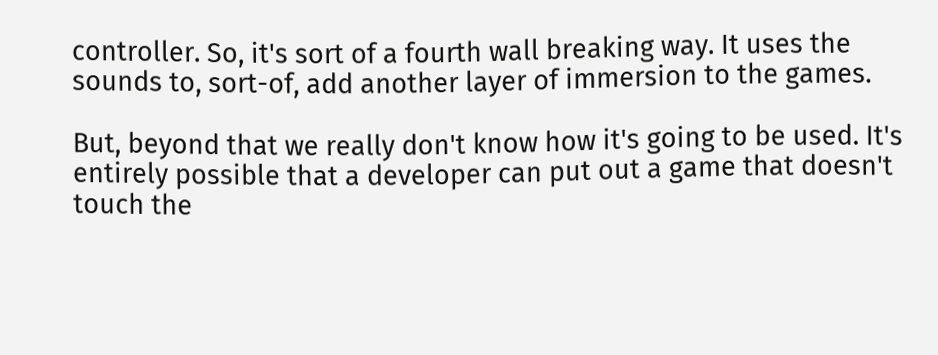controller. So, it's sort of a fourth wall breaking way. It uses the sounds to, sort-of, add another layer of immersion to the games.

But, beyond that we really don't know how it's going to be used. It's entirely possible that a developer can put out a game that doesn't touch the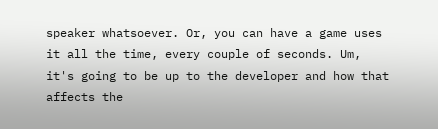speaker whatsoever. Or, you can have a game uses it all the time, every couple of seconds. Um, it's going to be up to the developer and how that affects the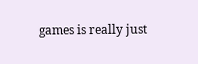games is really just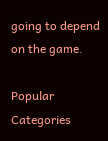going to depend on the game.

Popular Categories